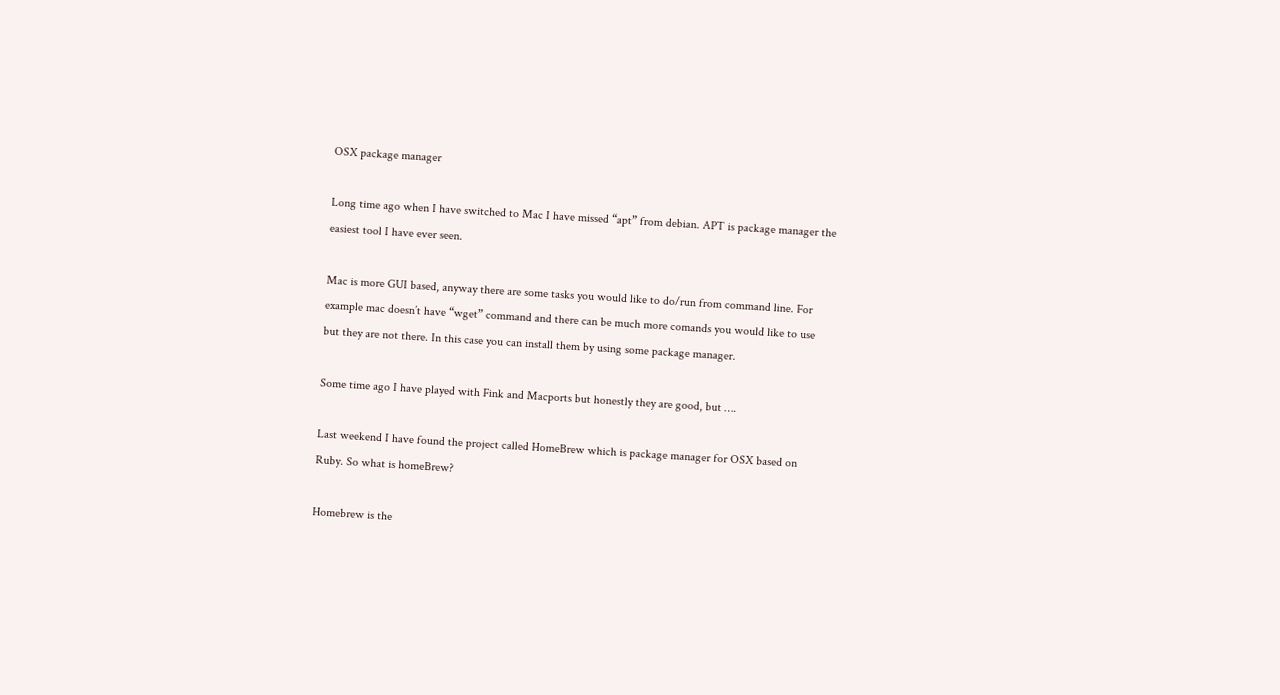OSX package manager

Long time ago when I have switched to Mac I have missed “apt” from debian. APT is package manager the easiest tool I have ever seen.

Mac is more GUI based, anyway there are some tasks you would like to do/run from command line. For example mac doesn’t have “wget” command and there can be much more comands you would like to use but they are not there. In this case you can install them by using some package manager.

Some time ago I have played with Fink and Macports but honestly they are good, but ….

Last weekend I have found the project called HomeBrew which is package manager for OSX based on Ruby. So what is homeBrew?

Homebrew is the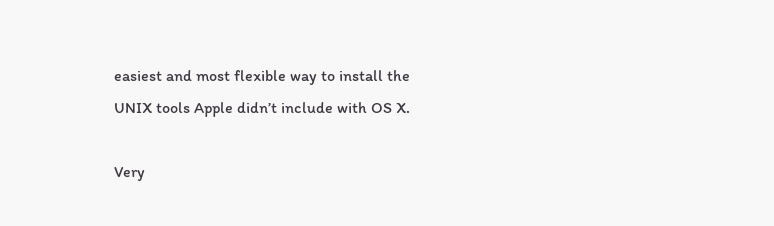easiest and most flexible way to install the UNIX tools Apple didn’t include with OS X.

Very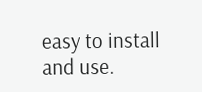easy to install and use.